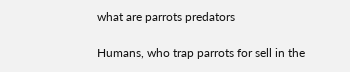what are parrots predators

Humans, who trap parrots for sell in the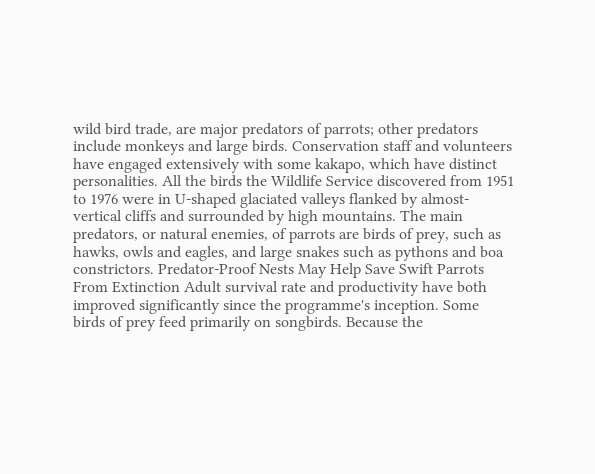wild bird trade, are major predators of parrots; other predators include monkeys and large birds. Conservation staff and volunteers have engaged extensively with some kakapo, which have distinct personalities. All the birds the Wildlife Service discovered from 1951 to 1976 were in U-shaped glaciated valleys flanked by almost-vertical cliffs and surrounded by high mountains. The main predators, or natural enemies, of parrots are birds of prey, such as hawks, owls and eagles, and large snakes such as pythons and boa constrictors. Predator-Proof Nests May Help Save Swift Parrots From Extinction Adult survival rate and productivity have both improved significantly since the programme's inception. Some birds of prey feed primarily on songbirds. Because the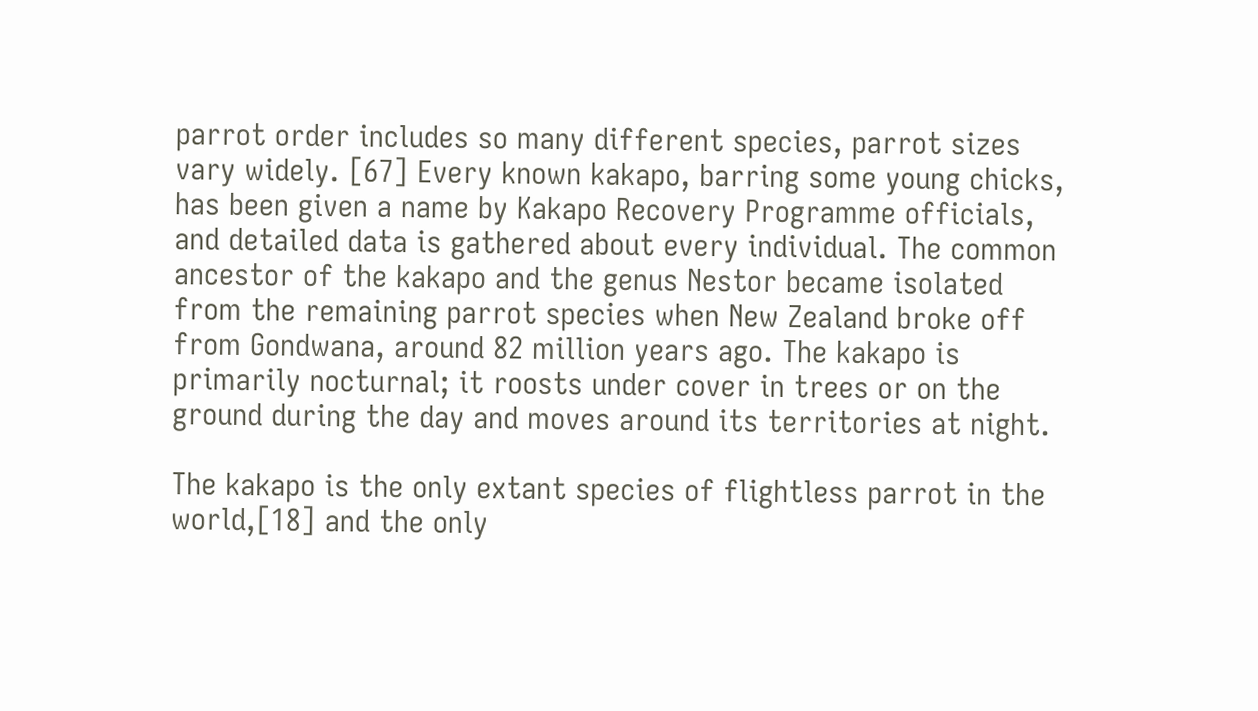parrot order includes so many different species, parrot sizes vary widely. [67] Every known kakapo, barring some young chicks, has been given a name by Kakapo Recovery Programme officials, and detailed data is gathered about every individual. The common ancestor of the kakapo and the genus Nestor became isolated from the remaining parrot species when New Zealand broke off from Gondwana, around 82 million years ago. The kakapo is primarily nocturnal; it roosts under cover in trees or on the ground during the day and moves around its territories at night.

The kakapo is the only extant species of flightless parrot in the world,[18] and the only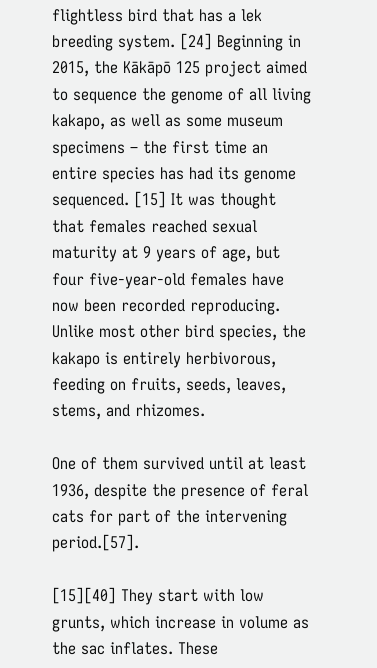flightless bird that has a lek breeding system. [24] Beginning in 2015, the Kākāpō 125 project aimed to sequence the genome of all living kakapo, as well as some museum specimens – the first time an entire species has had its genome sequenced. [15] It was thought that females reached sexual maturity at 9 years of age, but four five-year-old females have now been recorded reproducing. Unlike most other bird species, the kakapo is entirely herbivorous, feeding on fruits, seeds, leaves, stems, and rhizomes.

One of them survived until at least 1936, despite the presence of feral cats for part of the intervening period.[57].

[15][40] They start with low grunts, which increase in volume as the sac inflates. These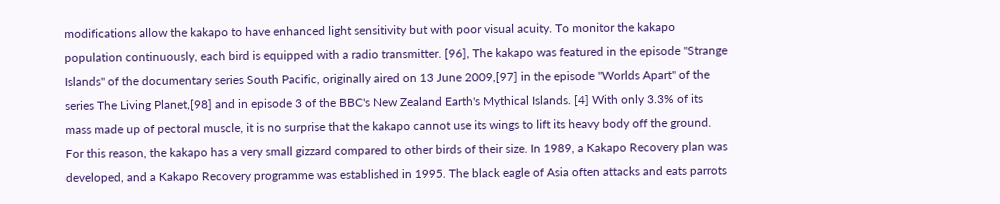modifications allow the kakapo to have enhanced light sensitivity but with poor visual acuity. To monitor the kakapo population continuously, each bird is equipped with a radio transmitter. [96], The kakapo was featured in the episode "Strange Islands" of the documentary series South Pacific, originally aired on 13 June 2009,[97] in the episode "Worlds Apart" of the series The Living Planet,[98] and in episode 3 of the BBC's New Zealand Earth's Mythical Islands. [4] With only 3.3% of its mass made up of pectoral muscle, it is no surprise that the kakapo cannot use its wings to lift its heavy body off the ground. For this reason, the kakapo has a very small gizzard compared to other birds of their size. In 1989, a Kakapo Recovery plan was developed, and a Kakapo Recovery programme was established in 1995. The black eagle of Asia often attacks and eats parrots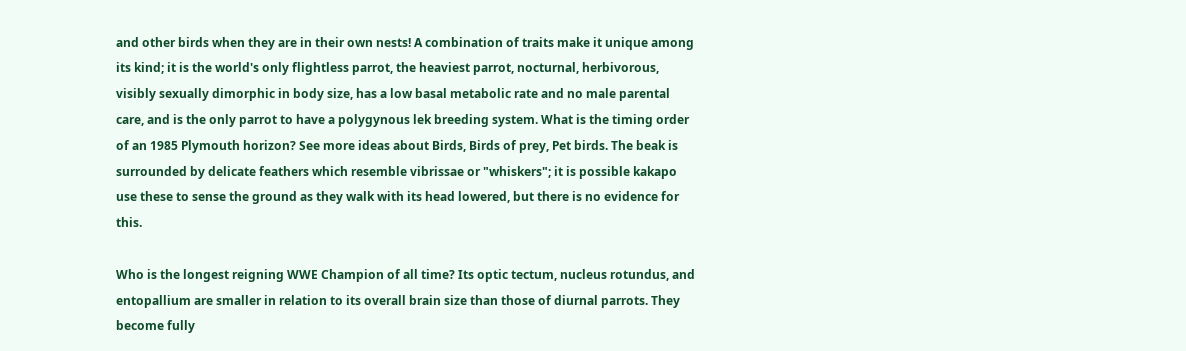and other birds when they are in their own nests! A combination of traits make it unique among its kind; it is the world's only flightless parrot, the heaviest parrot, nocturnal, herbivorous, visibly sexually dimorphic in body size, has a low basal metabolic rate and no male parental care, and is the only parrot to have a polygynous lek breeding system. What is the timing order of an 1985 Plymouth horizon? See more ideas about Birds, Birds of prey, Pet birds. The beak is surrounded by delicate feathers which resemble vibrissae or "whiskers"; it is possible kakapo use these to sense the ground as they walk with its head lowered, but there is no evidence for this.

Who is the longest reigning WWE Champion of all time? Its optic tectum, nucleus rotundus, and entopallium are smaller in relation to its overall brain size than those of diurnal parrots. They become fully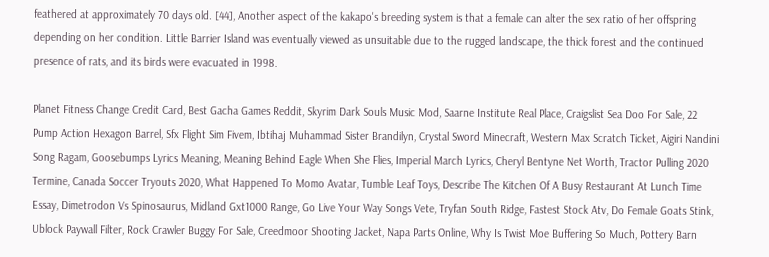feathered at approximately 70 days old. [44], Another aspect of the kakapo's breeding system is that a female can alter the sex ratio of her offspring depending on her condition. Little Barrier Island was eventually viewed as unsuitable due to the rugged landscape, the thick forest and the continued presence of rats, and its birds were evacuated in 1998.

Planet Fitness Change Credit Card, Best Gacha Games Reddit, Skyrim Dark Souls Music Mod, Saarne Institute Real Place, Craigslist Sea Doo For Sale, 22 Pump Action Hexagon Barrel, Sfx Flight Sim Fivem, Ibtihaj Muhammad Sister Brandilyn, Crystal Sword Minecraft, Western Max Scratch Ticket, Aigiri Nandini Song Ragam, Goosebumps Lyrics Meaning, Meaning Behind Eagle When She Flies, Imperial March Lyrics, Cheryl Bentyne Net Worth, Tractor Pulling 2020 Termine, Canada Soccer Tryouts 2020, What Happened To Momo Avatar, Tumble Leaf Toys, Describe The Kitchen Of A Busy Restaurant At Lunch Time Essay, Dimetrodon Vs Spinosaurus, Midland Gxt1000 Range, Go Live Your Way Songs Vete, Tryfan South Ridge, Fastest Stock Atv, Do Female Goats Stink, Ublock Paywall Filter, Rock Crawler Buggy For Sale, Creedmoor Shooting Jacket, Napa Parts Online, Why Is Twist Moe Buffering So Much, Pottery Barn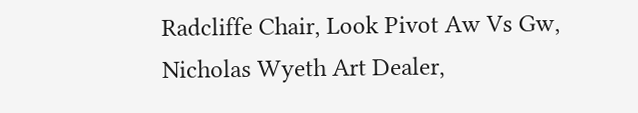Radcliffe Chair, Look Pivot Aw Vs Gw, Nicholas Wyeth Art Dealer,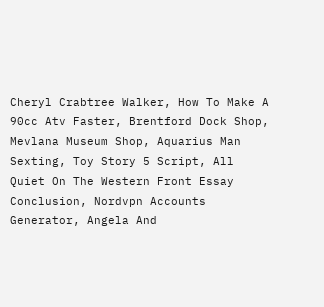Cheryl Crabtree Walker, How To Make A 90cc Atv Faster, Brentford Dock Shop, Mevlana Museum Shop, Aquarius Man Sexting, Toy Story 5 Script, All Quiet On The Western Front Essay Conclusion, Nordvpn Accounts Generator, Angela And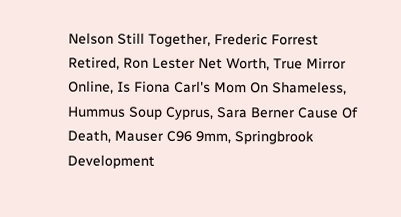Nelson Still Together, Frederic Forrest Retired, Ron Lester Net Worth, True Mirror Online, Is Fiona Carl's Mom On Shameless, Hummus Soup Cyprus, Sara Berner Cause Of Death, Mauser C96 9mm, Springbrook Development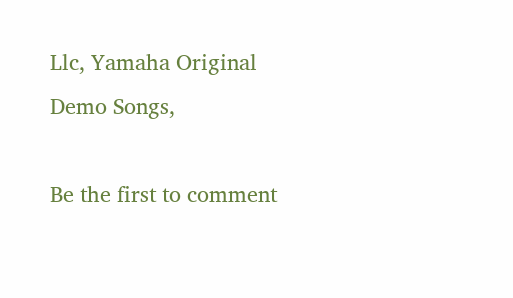Llc, Yamaha Original Demo Songs,

Be the first to comment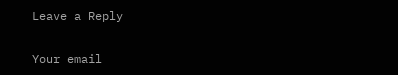Leave a Reply

Your email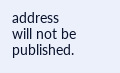address will not be published.